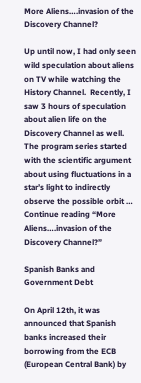More Aliens….invasion of the Discovery Channel?

Up until now, I had only seen wild speculation about aliens on TV while watching the History Channel.  Recently, I saw 3 hours of speculation about alien life on the Discovery Channel as well.  The program series started with the scientific argument about using fluctuations in a star’s light to indirectly observe the possible orbit … Continue reading “More Aliens….invasion of the Discovery Channel?”

Spanish Banks and Government Debt

On April 12th, it was announced that Spanish banks increased their borrowing from the ECB (European Central Bank) by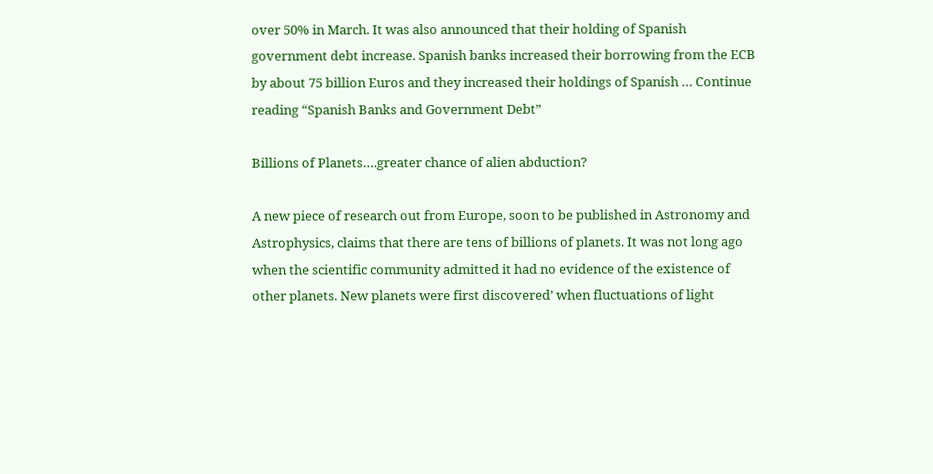over 50% in March. It was also announced that their holding of Spanish government debt increase. Spanish banks increased their borrowing from the ECB by about 75 billion Euros and they increased their holdings of Spanish … Continue reading “Spanish Banks and Government Debt”

Billions of Planets….greater chance of alien abduction?

A new piece of research out from Europe, soon to be published in Astronomy and Astrophysics, claims that there are tens of billions of planets. It was not long ago when the scientific community admitted it had no evidence of the existence of other planets. New planets were first discovered’ when fluctuations of light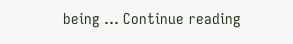being … Continue reading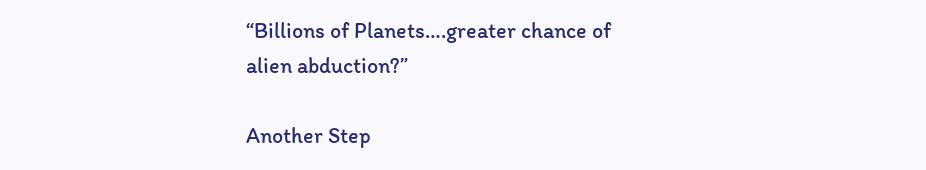“Billions of Planets….greater chance of alien abduction?”

Another Step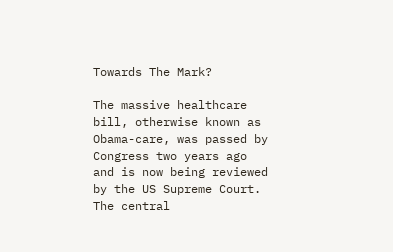Towards The Mark?

The massive healthcare bill, otherwise known as Obama-care, was passed by Congress two years ago and is now being reviewed by the US Supreme Court. The central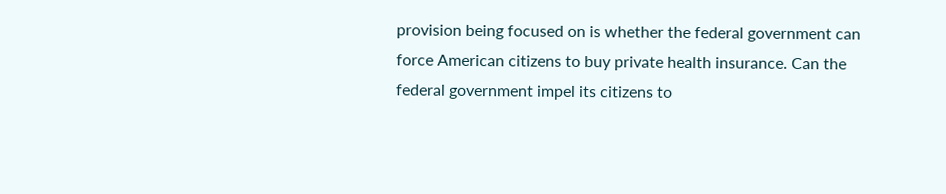provision being focused on is whether the federal government can force American citizens to buy private health insurance. Can the federal government impel its citizens to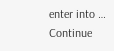enter into … Continue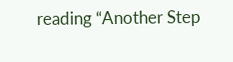reading “Another Step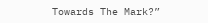Towards The Mark?”